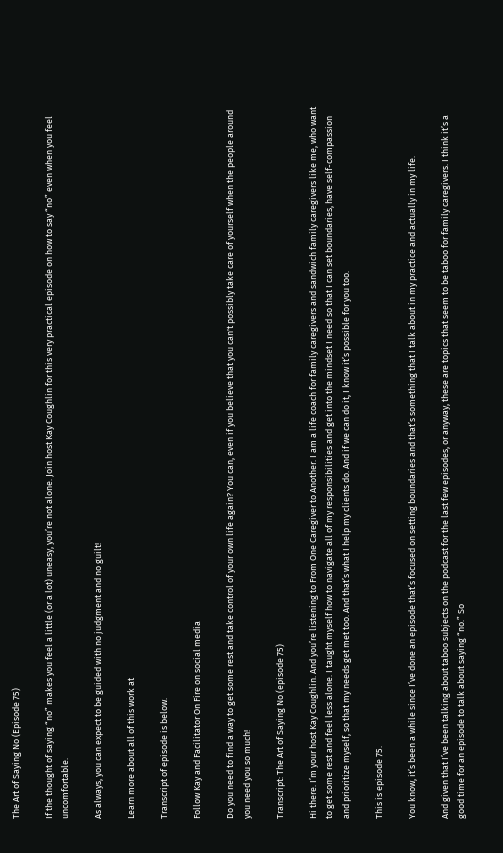The Art of Saying No (Episode 75)

If the thought of saying “no” makes you feel a little (or a lot) uneasy, you’re not alone. Join host Kay Coughlin for this very practical episode on how to say “no” even when you feel uncomfortable.

As always, you can expect to be guided with no judgment and no guilt!

Learn more about all of this work at

Transcript of episode is below.

Follow Kay and Facilitator On Fire on social media

Do you need to find a way to get some rest and take control of your own life again? You can, even if you believe that you can't possibly take care of yourself when the people around you need you so much!

Transcript: The Art of Saying No (episode 75)

Hi there. I’m your host Kay Coughlin. And you’re listening to From One Caregiver to Another. I am a life coach for family caregivers and sandwich family caregivers like me, who want to get some rest and feel less alone. I taught myself how to navigate all of my responsibilities and get into the mindset I need so that I can set boundaries, have self-compassion and prioritize myself, so that my needs get met too. And that’s what I help my clients do. And if we can do it, I know it’s possible for you too.

This is episode 75.

You know, it’s been a while since I’ve done an episode that’s focused on setting boundaries and that’s something that I talk about in my practice and actually in my life.

And given that I’ve been talking about taboo subjects on the podcast for the last few episodes, or anyway, these are topics that seem to be taboo for family caregivers. I think it’s a good time for an episode to talk about saying “no.” So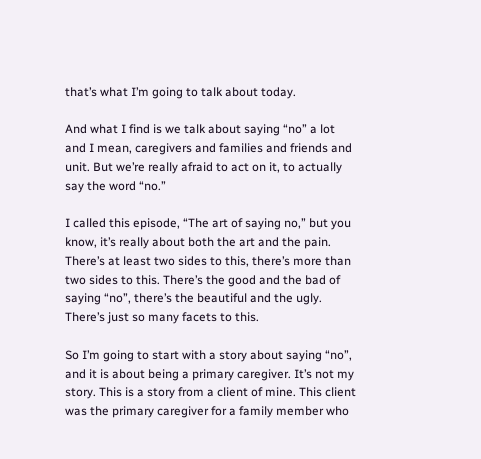that’s what I’m going to talk about today.

And what I find is we talk about saying “no” a lot and I mean, caregivers and families and friends and unit. But we’re really afraid to act on it, to actually say the word “no.”

I called this episode, “The art of saying no,” but you know, it’s really about both the art and the pain. There’s at least two sides to this, there’s more than two sides to this. There’s the good and the bad of saying “no”, there’s the beautiful and the ugly. There’s just so many facets to this.

So I’m going to start with a story about saying “no”, and it is about being a primary caregiver. It’s not my story. This is a story from a client of mine. This client was the primary caregiver for a family member who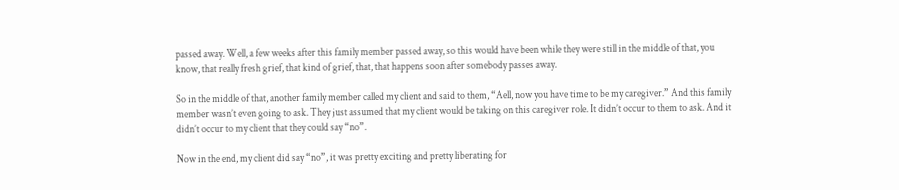passed away. Well, a few weeks after this family member passed away, so this would have been while they were still in the middle of that, you know, that really fresh grief, that kind of grief, that, that happens soon after somebody passes away.

So in the middle of that, another family member called my client and said to them, “Aell, now you have time to be my caregiver.” And this family member wasn’t even going to ask. They just assumed that my client would be taking on this caregiver role. It didn’t occur to them to ask. And it didn’t occur to my client that they could say “no”.

Now in the end, my client did say “no”, it was pretty exciting and pretty liberating for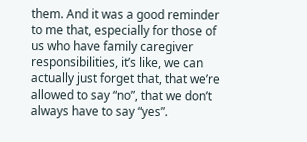them. And it was a good reminder to me that, especially for those of us who have family caregiver responsibilities, it’s like, we can actually just forget that, that we’re allowed to say “no”, that we don’t always have to say “yes”.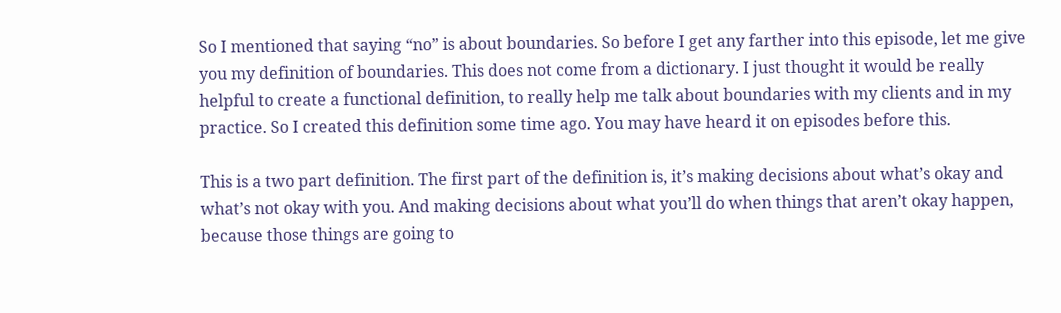So I mentioned that saying “no” is about boundaries. So before I get any farther into this episode, let me give you my definition of boundaries. This does not come from a dictionary. I just thought it would be really helpful to create a functional definition, to really help me talk about boundaries with my clients and in my practice. So I created this definition some time ago. You may have heard it on episodes before this.

This is a two part definition. The first part of the definition is, it’s making decisions about what’s okay and what’s not okay with you. And making decisions about what you’ll do when things that aren’t okay happen, because those things are going to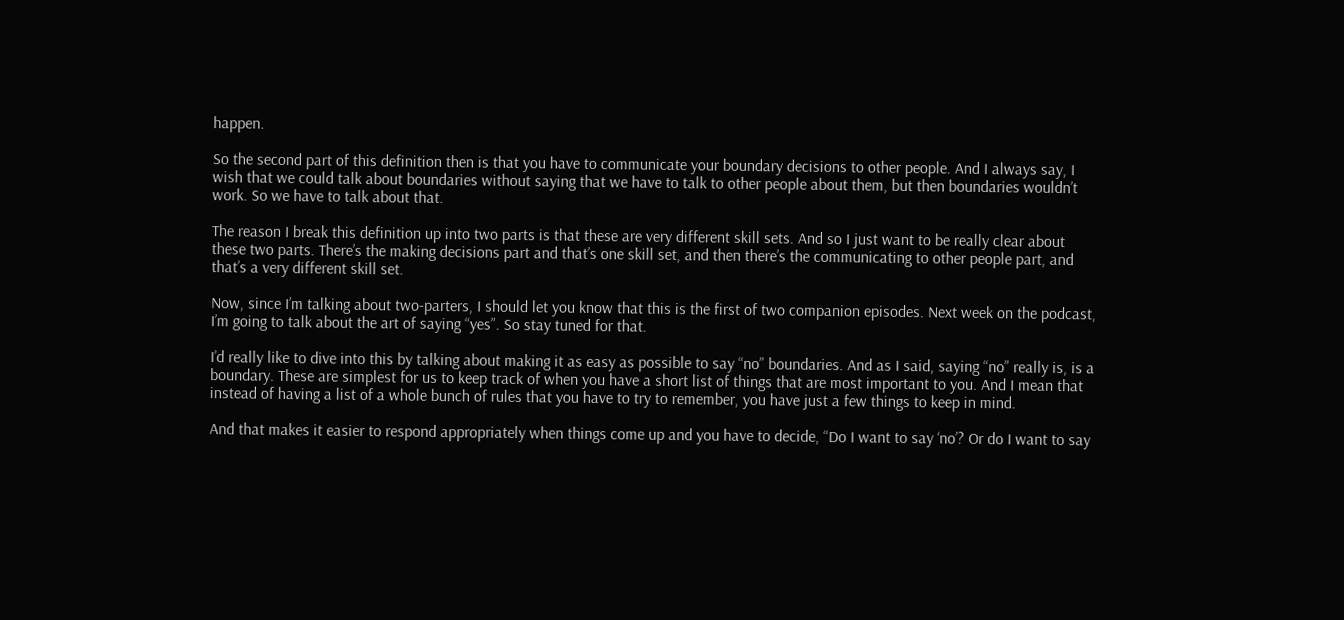happen.

So the second part of this definition then is that you have to communicate your boundary decisions to other people. And I always say, I wish that we could talk about boundaries without saying that we have to talk to other people about them, but then boundaries wouldn’t work. So we have to talk about that.

The reason I break this definition up into two parts is that these are very different skill sets. And so I just want to be really clear about these two parts. There’s the making decisions part and that’s one skill set, and then there’s the communicating to other people part, and that’s a very different skill set.

Now, since I’m talking about two-parters, I should let you know that this is the first of two companion episodes. Next week on the podcast, I’m going to talk about the art of saying “yes”. So stay tuned for that.

I’d really like to dive into this by talking about making it as easy as possible to say “no” boundaries. And as I said, saying “no” really is, is a boundary. These are simplest for us to keep track of when you have a short list of things that are most important to you. And I mean that instead of having a list of a whole bunch of rules that you have to try to remember, you have just a few things to keep in mind.

And that makes it easier to respond appropriately when things come up and you have to decide, “Do I want to say ‘no’? Or do I want to say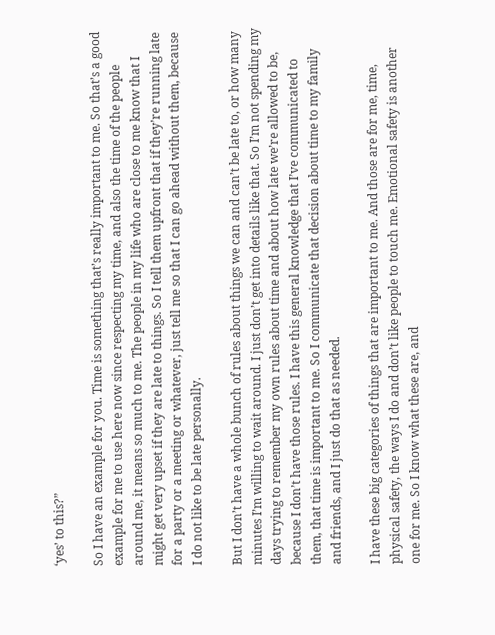‘yes’ to this?”

So I have an example for you. Time is something that’s really important to me. So that’s a good example for me to use here now since respecting my time, and also the time of the people around me, it means so much to me. The people in my life who are close to me know that I might get very upset if they are late to things. So I tell them upfront that if they’re running late for a party or a meeting or whatever, just tell me so that I can go ahead without them, because I do not like to be late personally.

But I don’t have a whole bunch of rules about things we can and can’t be late to, or how many minutes I’m willing to wait around. I just don’t get into details like that. So I’m not spending my days trying to remember my own rules about time and about how late we’re allowed to be, because I don’t have those rules. I have this general knowledge that I’ve communicated to them, that time is important to me. So I communicate that decision about time to my family and friends, and I just do that as needed.

I have these big categories of things that are important to me. And those are for me, time, physical safety, the ways I do and don’t like people to touch me. Emotional safety is another one for me. So I know what these are, and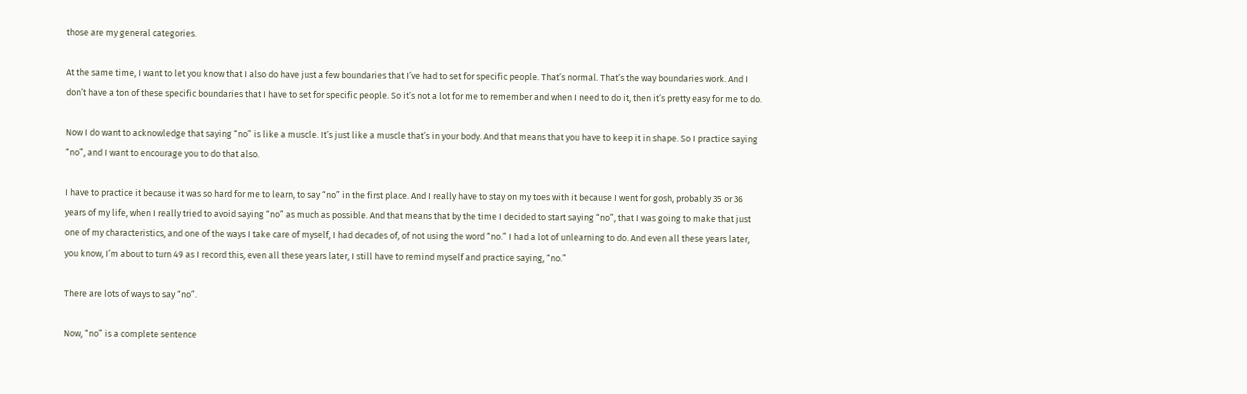those are my general categories.

At the same time, I want to let you know that I also do have just a few boundaries that I’ve had to set for specific people. That’s normal. That’s the way boundaries work. And I don’t have a ton of these specific boundaries that I have to set for specific people. So it’s not a lot for me to remember and when I need to do it, then it’s pretty easy for me to do.

Now I do want to acknowledge that saying “no” is like a muscle. It’s just like a muscle that’s in your body. And that means that you have to keep it in shape. So I practice saying “no”, and I want to encourage you to do that also.

I have to practice it because it was so hard for me to learn, to say “no” in the first place. And I really have to stay on my toes with it because I went for gosh, probably 35 or 36 years of my life, when I really tried to avoid saying “no” as much as possible. And that means that by the time I decided to start saying “no”, that I was going to make that just one of my characteristics, and one of the ways I take care of myself, I had decades of, of not using the word “no.” I had a lot of unlearning to do. And even all these years later, you know, I’m about to turn 49 as I record this, even all these years later, I still have to remind myself and practice saying, “no.”

There are lots of ways to say “no”.

Now, “no” is a complete sentence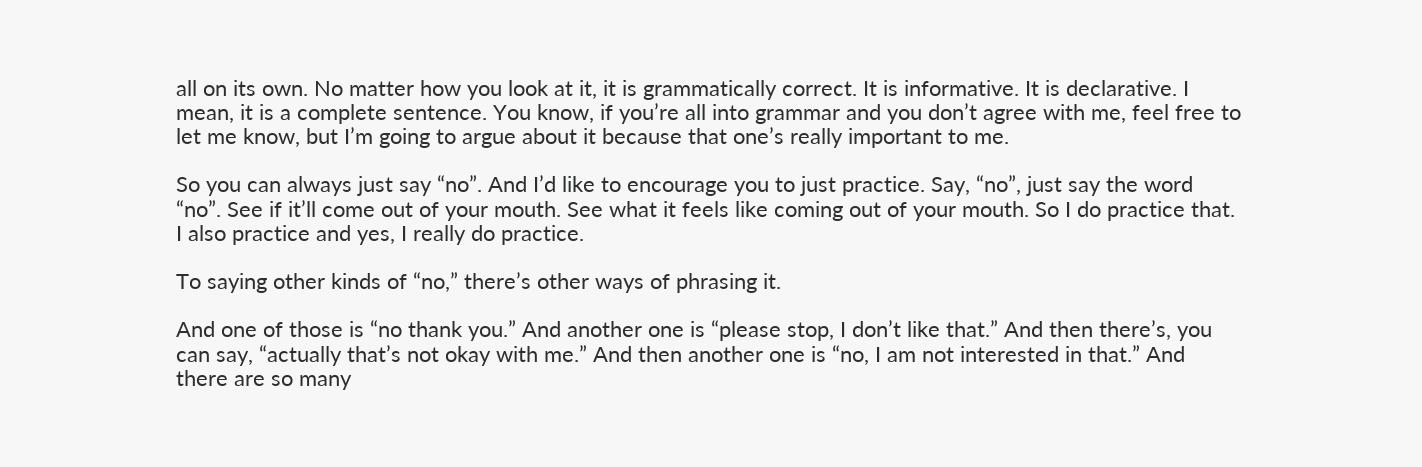all on its own. No matter how you look at it, it is grammatically correct. It is informative. It is declarative. I mean, it is a complete sentence. You know, if you’re all into grammar and you don’t agree with me, feel free to let me know, but I’m going to argue about it because that one’s really important to me.

So you can always just say “no”. And I’d like to encourage you to just practice. Say, “no”, just say the word “no”. See if it’ll come out of your mouth. See what it feels like coming out of your mouth. So I do practice that. I also practice and yes, I really do practice.

To saying other kinds of “no,” there’s other ways of phrasing it.

And one of those is “no thank you.” And another one is “please stop, I don’t like that.” And then there’s, you can say, “actually that’s not okay with me.” And then another one is “no, I am not interested in that.” And there are so many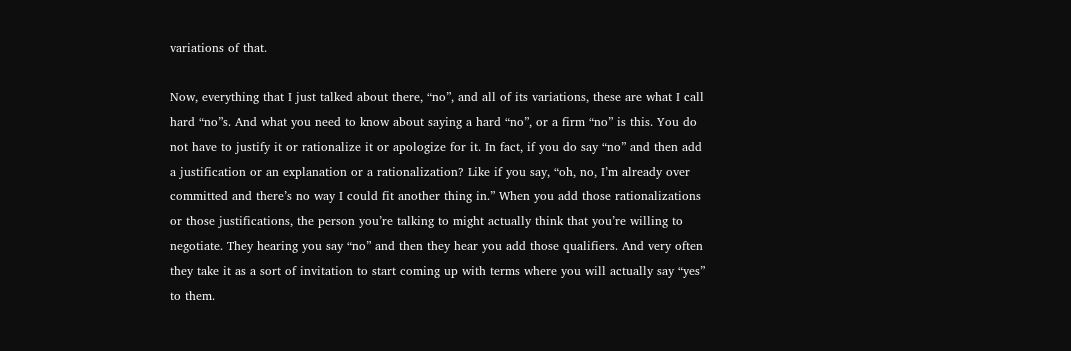variations of that.

Now, everything that I just talked about there, “no”, and all of its variations, these are what I call hard “no”s. And what you need to know about saying a hard “no”, or a firm “no” is this. You do not have to justify it or rationalize it or apologize for it. In fact, if you do say “no” and then add a justification or an explanation or a rationalization? Like if you say, “oh, no, I’m already over committed and there’s no way I could fit another thing in.” When you add those rationalizations or those justifications, the person you’re talking to might actually think that you’re willing to negotiate. They hearing you say “no” and then they hear you add those qualifiers. And very often they take it as a sort of invitation to start coming up with terms where you will actually say “yes” to them.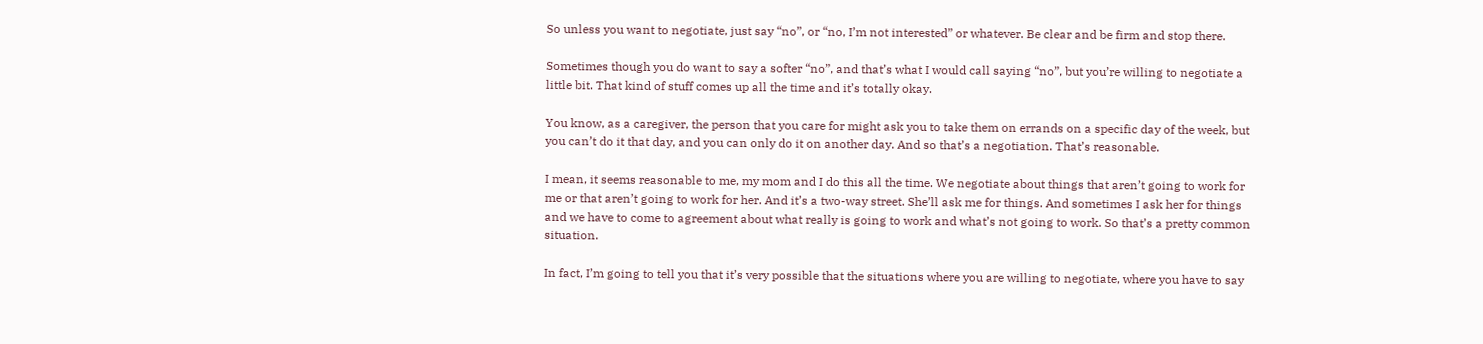So unless you want to negotiate, just say “no”, or “no, I’m not interested” or whatever. Be clear and be firm and stop there.

Sometimes though you do want to say a softer “no”, and that’s what I would call saying “no”, but you’re willing to negotiate a little bit. That kind of stuff comes up all the time and it’s totally okay.

You know, as a caregiver, the person that you care for might ask you to take them on errands on a specific day of the week, but you can’t do it that day, and you can only do it on another day. And so that’s a negotiation. That’s reasonable.

I mean, it seems reasonable to me, my mom and I do this all the time. We negotiate about things that aren’t going to work for me or that aren’t going to work for her. And it’s a two-way street. She’ll ask me for things. And sometimes I ask her for things and we have to come to agreement about what really is going to work and what’s not going to work. So that’s a pretty common situation.

In fact, I’m going to tell you that it’s very possible that the situations where you are willing to negotiate, where you have to say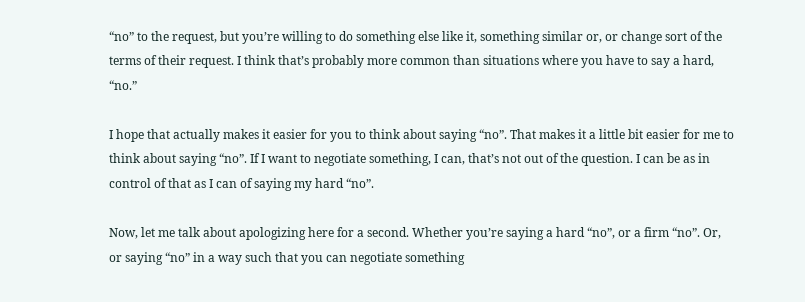“no” to the request, but you’re willing to do something else like it, something similar or, or change sort of the terms of their request. I think that’s probably more common than situations where you have to say a hard, “no.”

I hope that actually makes it easier for you to think about saying “no”. That makes it a little bit easier for me to think about saying “no”. If I want to negotiate something, I can, that’s not out of the question. I can be as in control of that as I can of saying my hard “no”.

Now, let me talk about apologizing here for a second. Whether you’re saying a hard “no”, or a firm “no”. Or, or saying “no” in a way such that you can negotiate something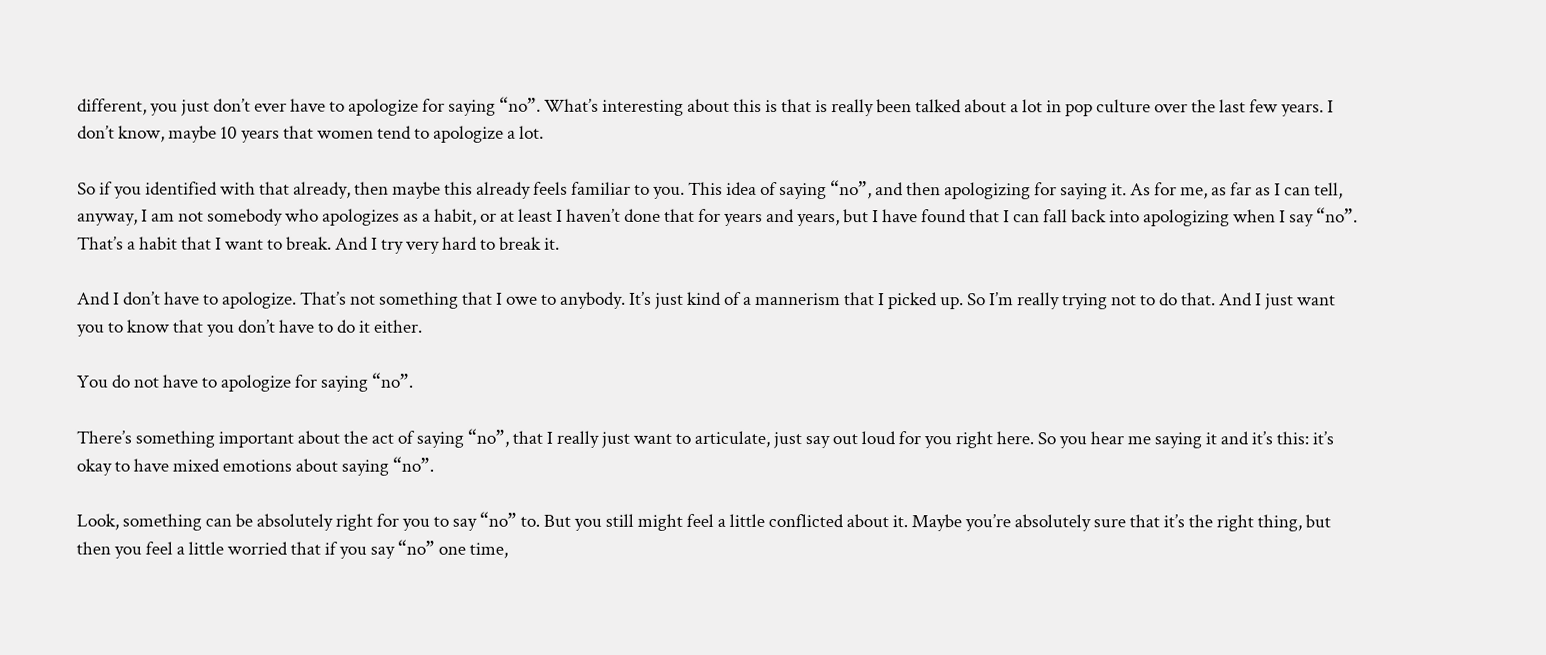different, you just don’t ever have to apologize for saying “no”. What’s interesting about this is that is really been talked about a lot in pop culture over the last few years. I don’t know, maybe 10 years that women tend to apologize a lot.

So if you identified with that already, then maybe this already feels familiar to you. This idea of saying “no”, and then apologizing for saying it. As for me, as far as I can tell, anyway, I am not somebody who apologizes as a habit, or at least I haven’t done that for years and years, but I have found that I can fall back into apologizing when I say “no”. That’s a habit that I want to break. And I try very hard to break it.

And I don’t have to apologize. That’s not something that I owe to anybody. It’s just kind of a mannerism that I picked up. So I’m really trying not to do that. And I just want you to know that you don’t have to do it either.

You do not have to apologize for saying “no”.

There’s something important about the act of saying “no”, that I really just want to articulate, just say out loud for you right here. So you hear me saying it and it’s this: it’s okay to have mixed emotions about saying “no”.

Look, something can be absolutely right for you to say “no” to. But you still might feel a little conflicted about it. Maybe you’re absolutely sure that it’s the right thing, but then you feel a little worried that if you say “no” one time,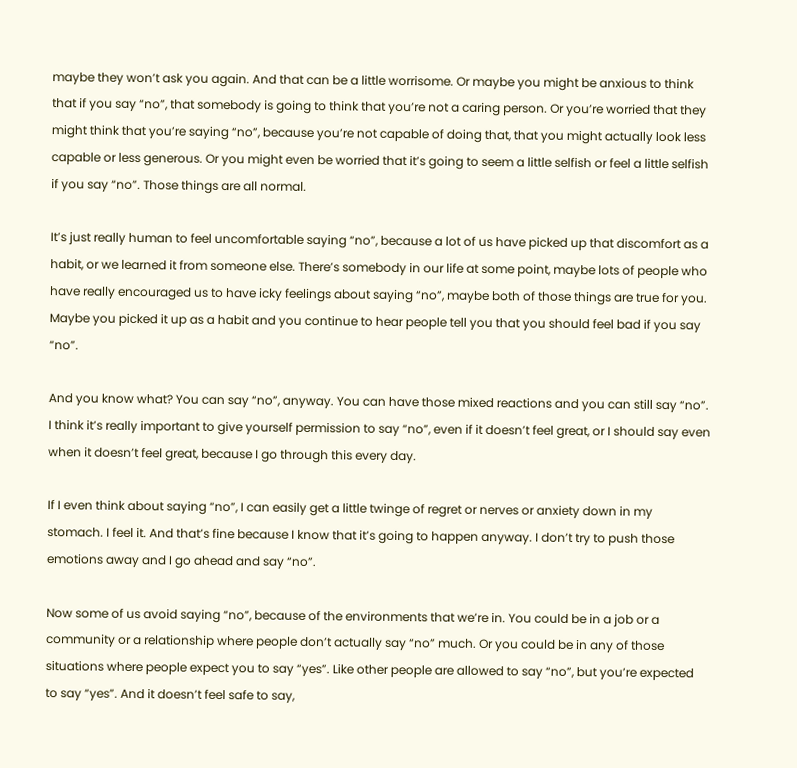maybe they won’t ask you again. And that can be a little worrisome. Or maybe you might be anxious to think that if you say “no”, that somebody is going to think that you’re not a caring person. Or you’re worried that they might think that you’re saying “no”, because you’re not capable of doing that, that you might actually look less capable or less generous. Or you might even be worried that it’s going to seem a little selfish or feel a little selfish if you say “no”. Those things are all normal.

It’s just really human to feel uncomfortable saying “no”, because a lot of us have picked up that discomfort as a habit, or we learned it from someone else. There’s somebody in our life at some point, maybe lots of people who have really encouraged us to have icky feelings about saying “no”, maybe both of those things are true for you. Maybe you picked it up as a habit and you continue to hear people tell you that you should feel bad if you say “no”.

And you know what? You can say “no”, anyway. You can have those mixed reactions and you can still say “no”. I think it’s really important to give yourself permission to say “no”, even if it doesn’t feel great, or I should say even when it doesn’t feel great, because I go through this every day.

If I even think about saying “no”, I can easily get a little twinge of regret or nerves or anxiety down in my stomach. I feel it. And that’s fine because I know that it’s going to happen anyway. I don’t try to push those emotions away and I go ahead and say “no”.

Now some of us avoid saying “no”, because of the environments that we’re in. You could be in a job or a community or a relationship where people don’t actually say “no” much. Or you could be in any of those situations where people expect you to say “yes”. Like other people are allowed to say “no”, but you’re expected to say “yes”. And it doesn’t feel safe to say,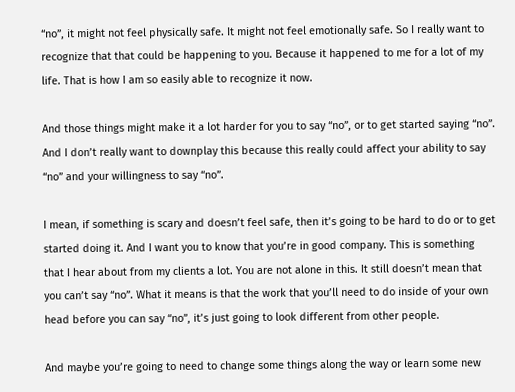“no”, it might not feel physically safe. It might not feel emotionally safe. So I really want to recognize that that could be happening to you. Because it happened to me for a lot of my life. That is how I am so easily able to recognize it now.

And those things might make it a lot harder for you to say “no”, or to get started saying “no”. And I don’t really want to downplay this because this really could affect your ability to say “no” and your willingness to say “no”.

I mean, if something is scary and doesn’t feel safe, then it’s going to be hard to do or to get started doing it. And I want you to know that you’re in good company. This is something that I hear about from my clients a lot. You are not alone in this. It still doesn’t mean that you can’t say “no”. What it means is that the work that you’ll need to do inside of your own head before you can say “no”, it’s just going to look different from other people.

And maybe you’re going to need to change some things along the way or learn some new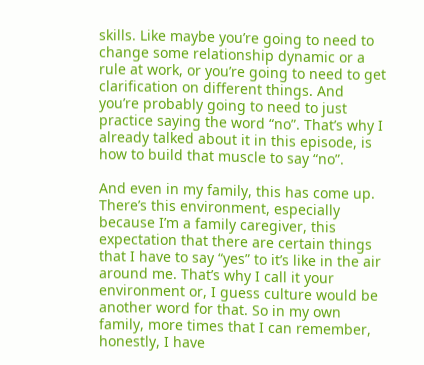skills. Like maybe you’re going to need to change some relationship dynamic or a rule at work, or you’re going to need to get clarification on different things. And you’re probably going to need to just practice saying the word “no”. That’s why I already talked about it in this episode, is how to build that muscle to say “no”.

And even in my family, this has come up. There’s this environment, especially because I’m a family caregiver, this expectation that there are certain things that I have to say “yes” to it’s like in the air around me. That’s why I call it your environment or, I guess culture would be another word for that. So in my own family, more times that I can remember, honestly, I have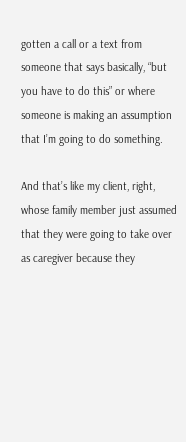gotten a call or a text from someone that says basically, “but you have to do this” or where someone is making an assumption that I’m going to do something.

And that’s like my client, right, whose family member just assumed that they were going to take over as caregiver because they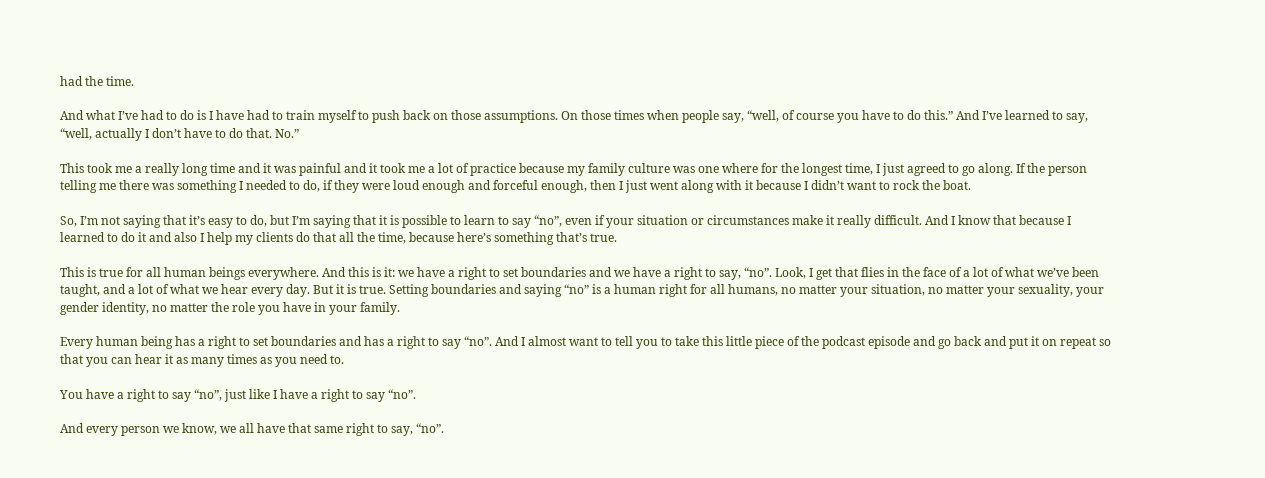had the time.

And what I’ve had to do is I have had to train myself to push back on those assumptions. On those times when people say, “well, of course you have to do this.” And I’ve learned to say, “well, actually I don’t have to do that. No.”

This took me a really long time and it was painful and it took me a lot of practice because my family culture was one where for the longest time, I just agreed to go along. If the person telling me there was something I needed to do, if they were loud enough and forceful enough, then I just went along with it because I didn’t want to rock the boat.

So, I’m not saying that it’s easy to do, but I’m saying that it is possible to learn to say “no”, even if your situation or circumstances make it really difficult. And I know that because I learned to do it and also I help my clients do that all the time, because here’s something that’s true.

This is true for all human beings everywhere. And this is it: we have a right to set boundaries and we have a right to say, “no”. Look, I get that flies in the face of a lot of what we’ve been taught, and a lot of what we hear every day. But it is true. Setting boundaries and saying “no” is a human right for all humans, no matter your situation, no matter your sexuality, your gender identity, no matter the role you have in your family.

Every human being has a right to set boundaries and has a right to say “no”. And I almost want to tell you to take this little piece of the podcast episode and go back and put it on repeat so that you can hear it as many times as you need to.

You have a right to say “no”, just like I have a right to say “no”.

And every person we know, we all have that same right to say, “no”.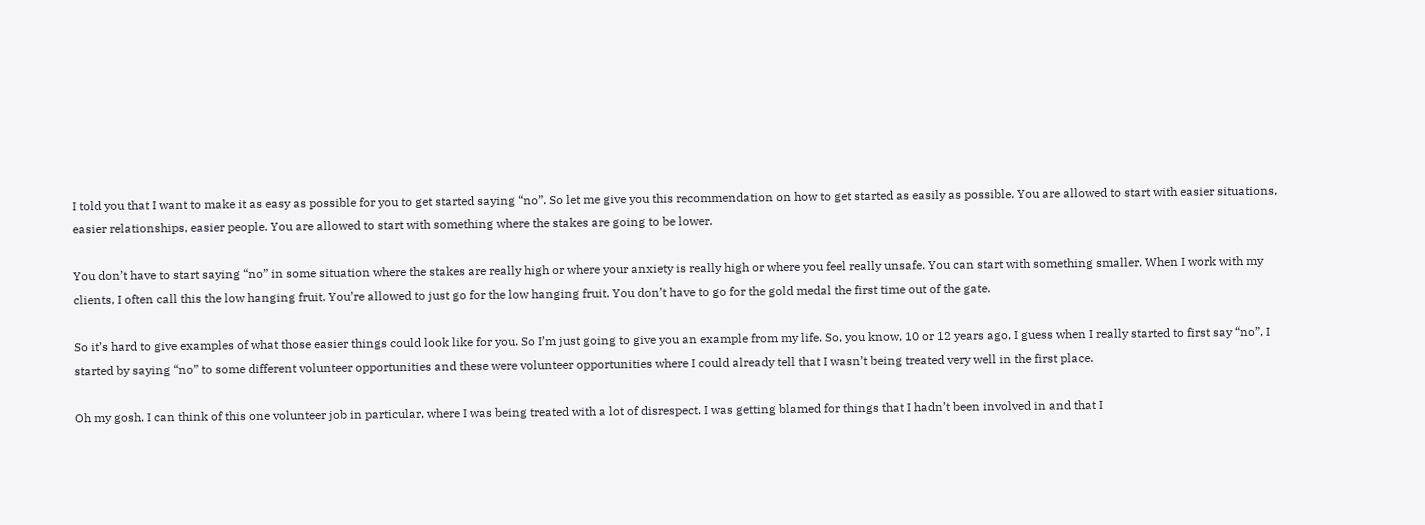I told you that I want to make it as easy as possible for you to get started saying “no”. So let me give you this recommendation on how to get started as easily as possible. You are allowed to start with easier situations, easier relationships, easier people. You are allowed to start with something where the stakes are going to be lower.

You don’t have to start saying “no” in some situation where the stakes are really high or where your anxiety is really high or where you feel really unsafe. You can start with something smaller. When I work with my clients, I often call this the low hanging fruit. You’re allowed to just go for the low hanging fruit. You don’t have to go for the gold medal the first time out of the gate.

So it’s hard to give examples of what those easier things could look like for you. So I’m just going to give you an example from my life. So, you know, 10 or 12 years ago, I guess when I really started to first say “no”, I started by saying “no” to some different volunteer opportunities and these were volunteer opportunities where I could already tell that I wasn’t being treated very well in the first place.

Oh my gosh. I can think of this one volunteer job in particular, where I was being treated with a lot of disrespect. I was getting blamed for things that I hadn’t been involved in and that I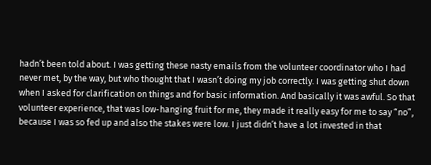hadn’t been told about. I was getting these nasty emails from the volunteer coordinator who I had never met, by the way, but who thought that I wasn’t doing my job correctly. I was getting shut down when I asked for clarification on things and for basic information. And basically it was awful. So that volunteer experience, that was low-hanging fruit for me, they made it really easy for me to say “no”, because I was so fed up and also the stakes were low. I just didn’t have a lot invested in that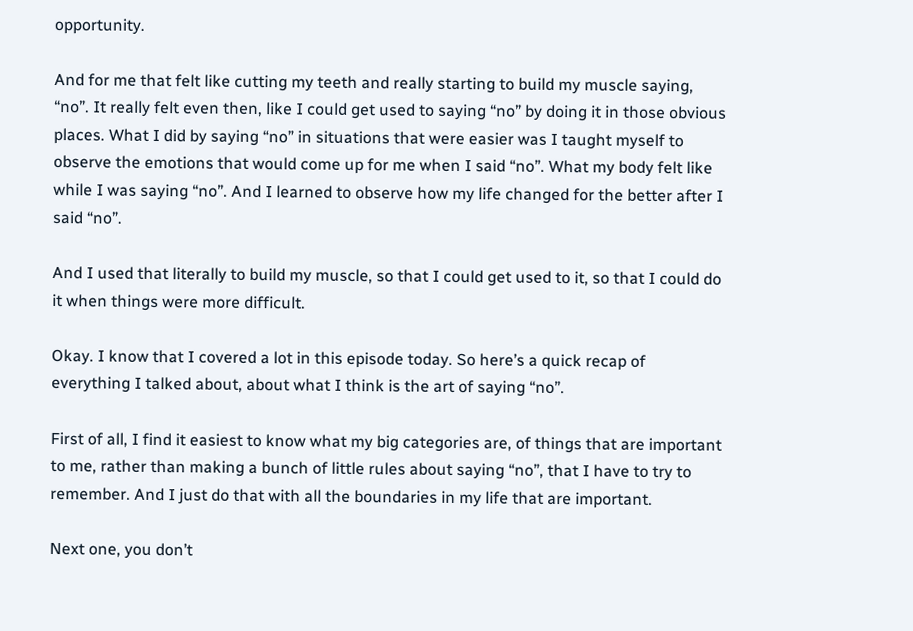opportunity.

And for me that felt like cutting my teeth and really starting to build my muscle saying, “no”. It really felt even then, like I could get used to saying “no” by doing it in those obvious places. What I did by saying “no” in situations that were easier was I taught myself to observe the emotions that would come up for me when I said “no”. What my body felt like while I was saying “no”. And I learned to observe how my life changed for the better after I said “no”.

And I used that literally to build my muscle, so that I could get used to it, so that I could do it when things were more difficult.

Okay. I know that I covered a lot in this episode today. So here’s a quick recap of everything I talked about, about what I think is the art of saying “no”.

First of all, I find it easiest to know what my big categories are, of things that are important to me, rather than making a bunch of little rules about saying “no”, that I have to try to remember. And I just do that with all the boundaries in my life that are important.

Next one, you don’t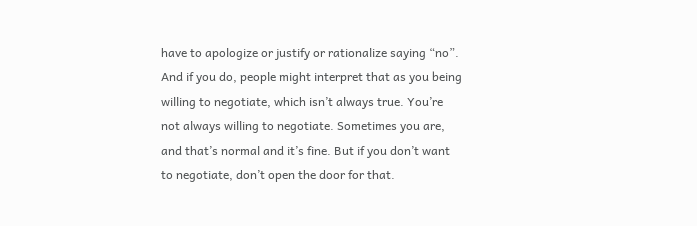have to apologize or justify or rationalize saying “no”. And if you do, people might interpret that as you being willing to negotiate, which isn’t always true. You’re not always willing to negotiate. Sometimes you are, and that’s normal and it’s fine. But if you don’t want to negotiate, don’t open the door for that.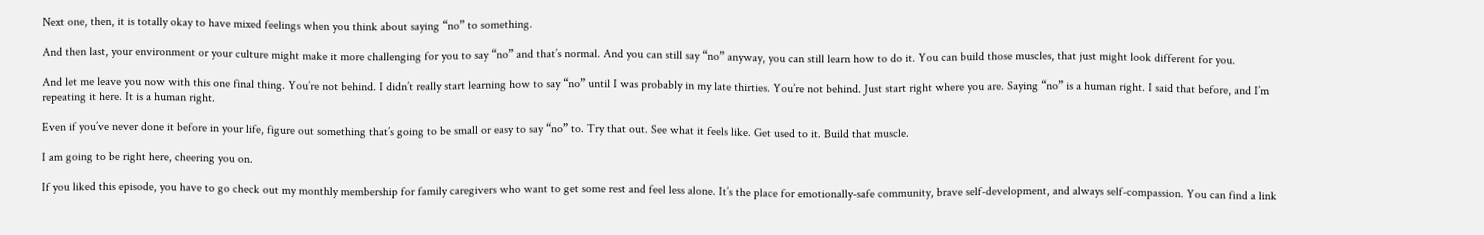Next one, then, it is totally okay to have mixed feelings when you think about saying “no” to something.

And then last, your environment or your culture might make it more challenging for you to say “no” and that’s normal. And you can still say “no” anyway, you can still learn how to do it. You can build those muscles, that just might look different for you.

And let me leave you now with this one final thing. You’re not behind. I didn’t really start learning how to say “no” until I was probably in my late thirties. You’re not behind. Just start right where you are. Saying “no” is a human right. I said that before, and I’m repeating it here. It is a human right.

Even if you’ve never done it before in your life, figure out something that’s going to be small or easy to say “no” to. Try that out. See what it feels like. Get used to it. Build that muscle.

I am going to be right here, cheering you on.

If you liked this episode, you have to go check out my monthly membership for family caregivers who want to get some rest and feel less alone. It’s the place for emotionally-safe community, brave self-development, and always self-compassion. You can find a link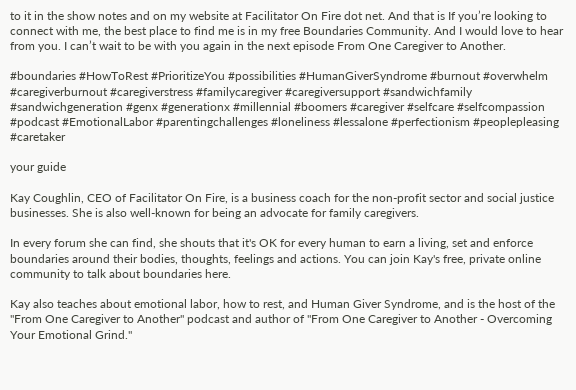to it in the show notes and on my website at Facilitator On Fire dot net. And that is If you’re looking to connect with me, the best place to find me is in my free Boundaries Community. And I would love to hear from you. I can’t wait to be with you again in the next episode From One Caregiver to Another.

#boundaries #HowToRest #PrioritizeYou #possibilities #HumanGiverSyndrome #burnout #overwhelm #caregiverburnout #caregiverstress #familycaregiver #caregiversupport #sandwichfamily #sandwichgeneration #genx #generationx #millennial #boomers #caregiver #selfcare #selfcompassion #podcast #EmotionalLabor #parentingchallenges #loneliness #lessalone #perfectionism #peoplepleasing #caretaker

your guide

Kay Coughlin, CEO of Facilitator On Fire, is a business coach for the non-profit sector and social justice businesses. She is also well-known for being an advocate for family caregivers.

In every forum she can find, she shouts that it's OK for every human to earn a living, set and enforce boundaries around their bodies, thoughts, feelings and actions. You can join Kay's free, private online community to talk about boundaries here.

Kay also teaches about emotional labor, how to rest, and Human Giver Syndrome, and is the host of the "From One Caregiver to Another" podcast and author of "From One Caregiver to Another - Overcoming Your Emotional Grind."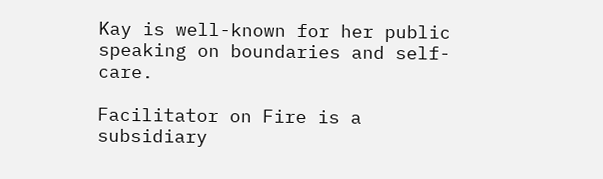Kay is well-known for her public speaking on boundaries and self-care.

Facilitator on Fire is a subsidiary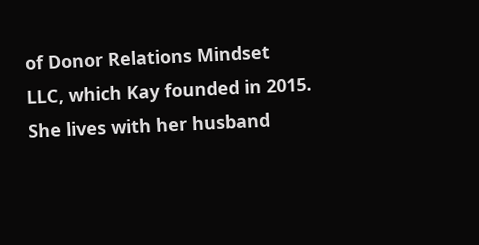of Donor Relations Mindset LLC, which Kay founded in 2015. She lives with her husband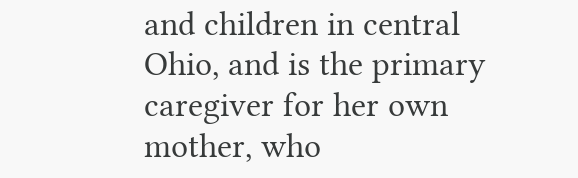and children in central Ohio, and is the primary caregiver for her own mother, who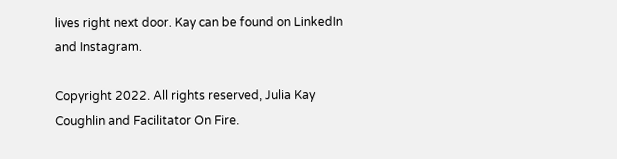lives right next door. Kay can be found on LinkedIn and Instagram.

Copyright 2022. All rights reserved, Julia Kay Coughlin and Facilitator On Fire.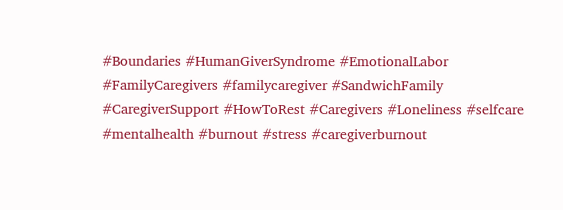#Boundaries #HumanGiverSyndrome #EmotionalLabor #FamilyCaregivers #familycaregiver #SandwichFamily #CaregiverSupport #HowToRest #Caregivers #Loneliness #selfcare #mentalhealth #burnout #stress #caregiverburnout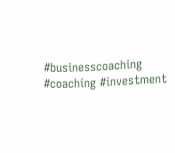#businesscoaching #coaching #investment